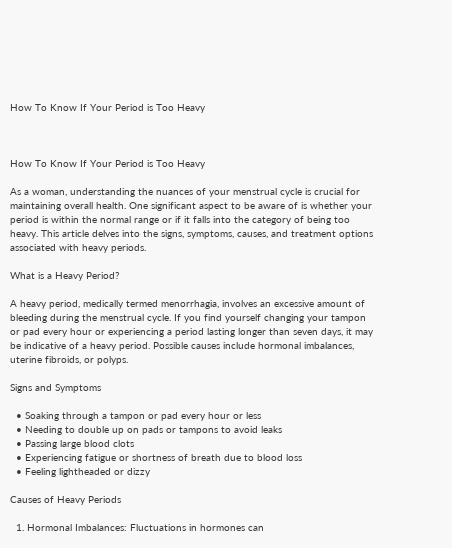How To Know If Your Period is Too Heavy



How To Know If Your Period is Too Heavy

As a woman, understanding the nuances of your menstrual cycle is crucial for maintaining overall health. One significant aspect to be aware of is whether your period is within the normal range or if it falls into the category of being too heavy. This article delves into the signs, symptoms, causes, and treatment options associated with heavy periods.

What is a Heavy Period?

A heavy period, medically termed menorrhagia, involves an excessive amount of bleeding during the menstrual cycle. If you find yourself changing your tampon or pad every hour or experiencing a period lasting longer than seven days, it may be indicative of a heavy period. Possible causes include hormonal imbalances, uterine fibroids, or polyps.

Signs and Symptoms

  • Soaking through a tampon or pad every hour or less
  • Needing to double up on pads or tampons to avoid leaks
  • Passing large blood clots
  • Experiencing fatigue or shortness of breath due to blood loss
  • Feeling lightheaded or dizzy

Causes of Heavy Periods

  1. Hormonal Imbalances: Fluctuations in hormones can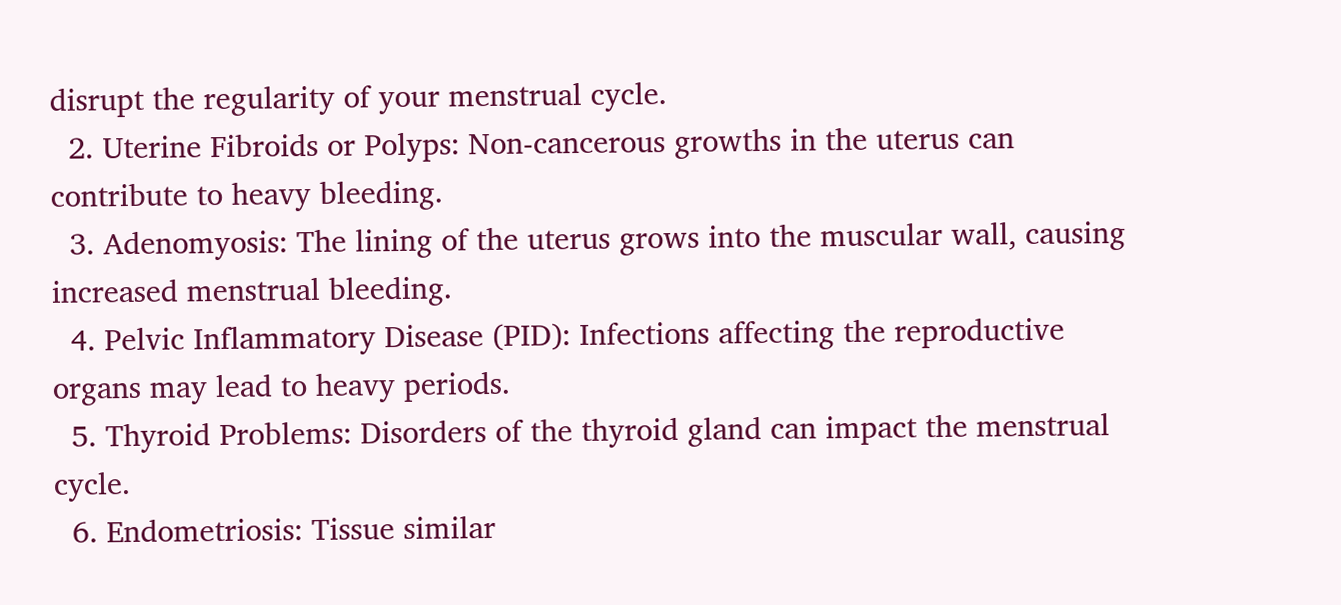disrupt the regularity of your menstrual cycle.
  2. Uterine Fibroids or Polyps: Non-cancerous growths in the uterus can contribute to heavy bleeding.
  3. Adenomyosis: The lining of the uterus grows into the muscular wall, causing increased menstrual bleeding.
  4. Pelvic Inflammatory Disease (PID): Infections affecting the reproductive organs may lead to heavy periods.
  5. Thyroid Problems: Disorders of the thyroid gland can impact the menstrual cycle.
  6. Endometriosis: Tissue similar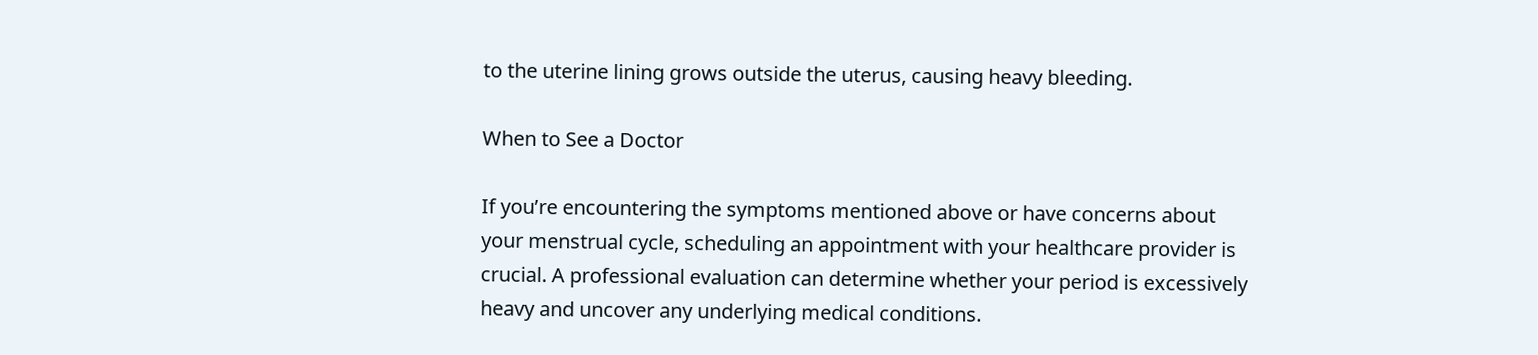to the uterine lining grows outside the uterus, causing heavy bleeding.

When to See a Doctor

If you’re encountering the symptoms mentioned above or have concerns about your menstrual cycle, scheduling an appointment with your healthcare provider is crucial. A professional evaluation can determine whether your period is excessively heavy and uncover any underlying medical conditions.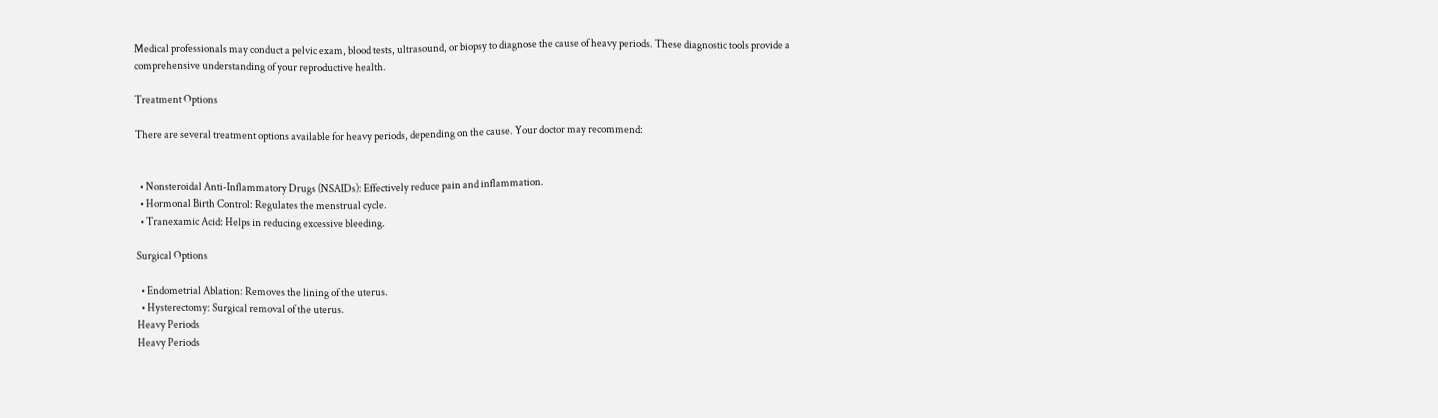Medical professionals may conduct a pelvic exam, blood tests, ultrasound, or biopsy to diagnose the cause of heavy periods. These diagnostic tools provide a comprehensive understanding of your reproductive health.

Treatment Options

There are several treatment options available for heavy periods, depending on the cause. Your doctor may recommend:


  • Nonsteroidal Anti-Inflammatory Drugs (NSAIDs): Effectively reduce pain and inflammation.
  • Hormonal Birth Control: Regulates the menstrual cycle.
  • Tranexamic Acid: Helps in reducing excessive bleeding.

Surgical Options

  • Endometrial Ablation: Removes the lining of the uterus.
  • Hysterectomy: Surgical removal of the uterus.
Heavy Periods
Heavy Periods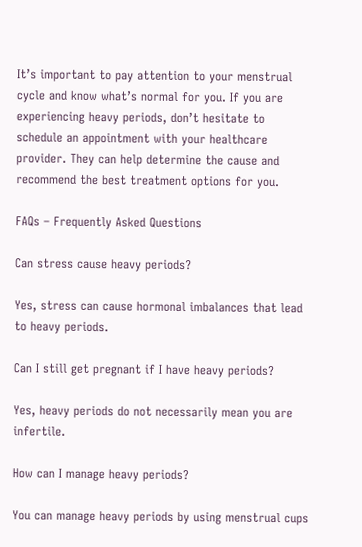It’s important to pay attention to your menstrual cycle and know what’s normal for you. If you are experiencing heavy periods, don’t hesitate to schedule an appointment with your healthcare provider. They can help determine the cause and recommend the best treatment options for you.

FAQs – Frequently Asked Questions

Can stress cause heavy periods?

Yes, stress can cause hormonal imbalances that lead to heavy periods.

Can I still get pregnant if I have heavy periods?

Yes, heavy periods do not necessarily mean you are infertile.

How can I manage heavy periods?

You can manage heavy periods by using menstrual cups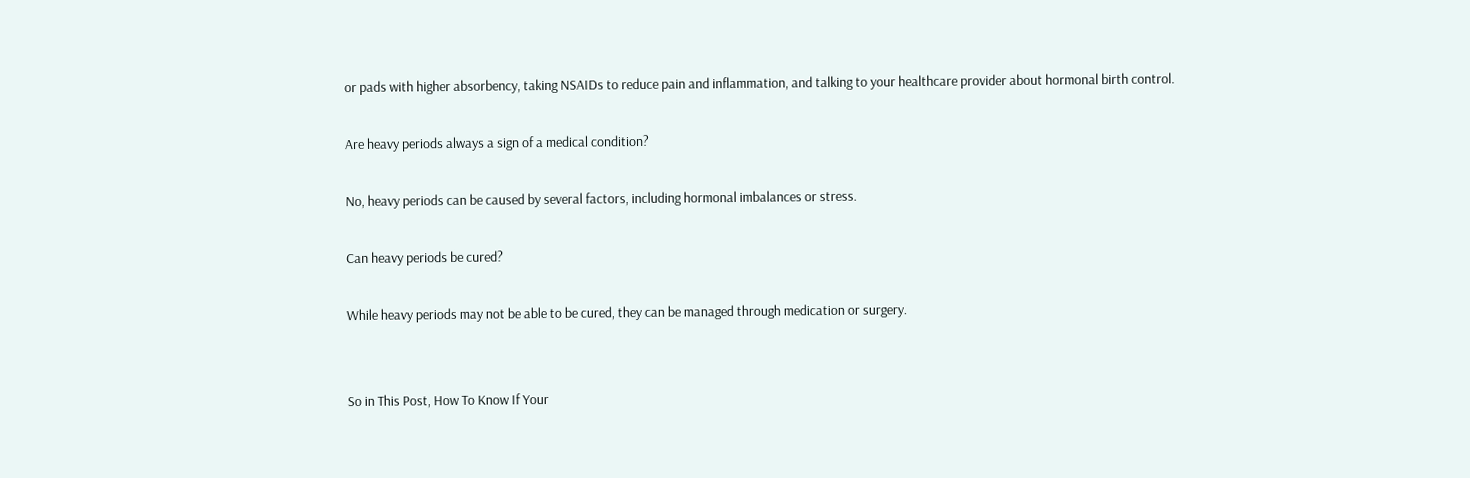or pads with higher absorbency, taking NSAIDs to reduce pain and inflammation, and talking to your healthcare provider about hormonal birth control.

Are heavy periods always a sign of a medical condition?

No, heavy periods can be caused by several factors, including hormonal imbalances or stress.

Can heavy periods be cured?

While heavy periods may not be able to be cured, they can be managed through medication or surgery.


So in This Post, How To Know If Your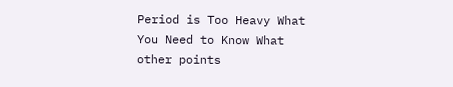Period is Too Heavy What You Need to Know What other points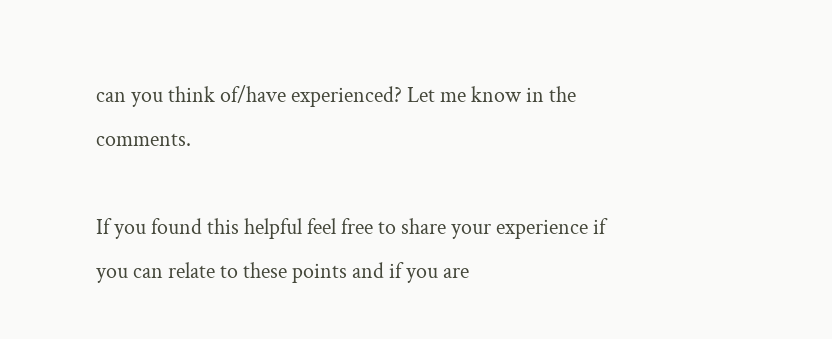can you think of/have experienced? Let me know in the comments.

If you found this helpful feel free to share your experience if you can relate to these points and if you are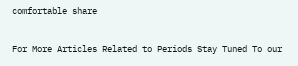comfortable share

For More Articles Related to Periods Stay Tuned To our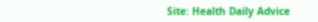Site: Health Daily Advice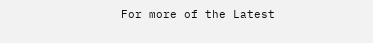For more of the Latest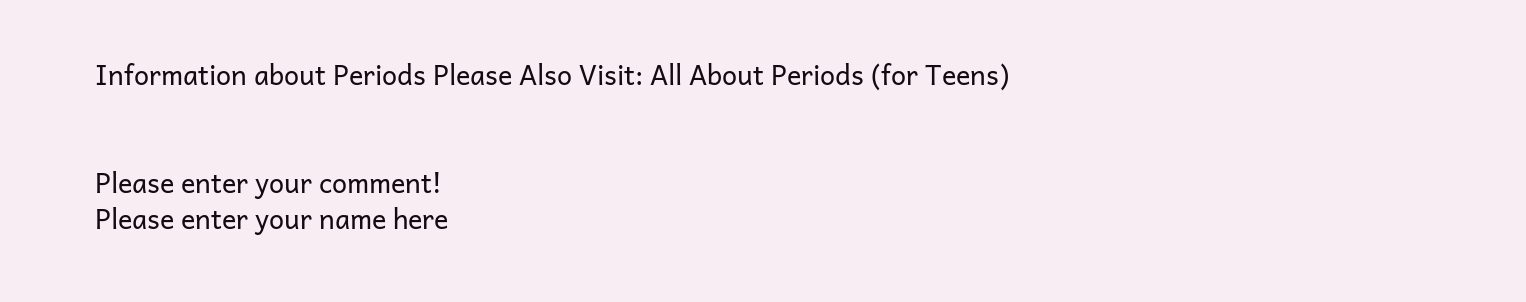Information about Periods Please Also Visit: All About Periods (for Teens)


Please enter your comment!
Please enter your name here